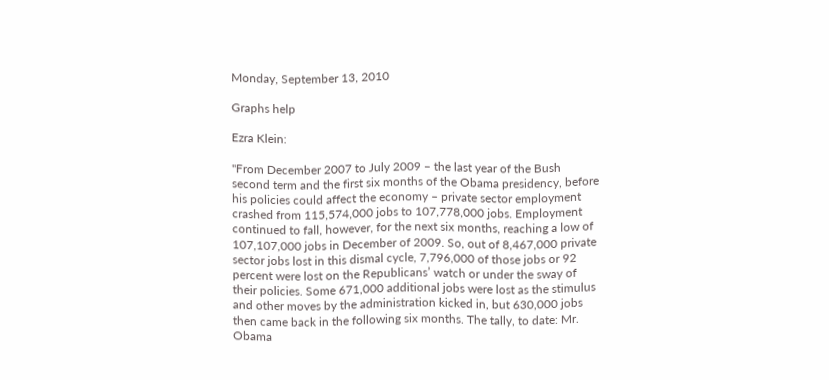Monday, September 13, 2010

Graphs help

Ezra Klein:

"From December 2007 to July 2009 – the last year of the Bush second term and the first six months of the Obama presidency, before his policies could affect the economy – private sector employment crashed from 115,574,000 jobs to 107,778,000 jobs. Employment continued to fall, however, for the next six months, reaching a low of 107,107,000 jobs in December of 2009. So, out of 8,467,000 private sector jobs lost in this dismal cycle, 7,796,000 of those jobs or 92 percent were lost on the Republicans’ watch or under the sway of their policies. Some 671,000 additional jobs were lost as the stimulus and other moves by the administration kicked in, but 630,000 jobs then came back in the following six months. The tally, to date: Mr. Obama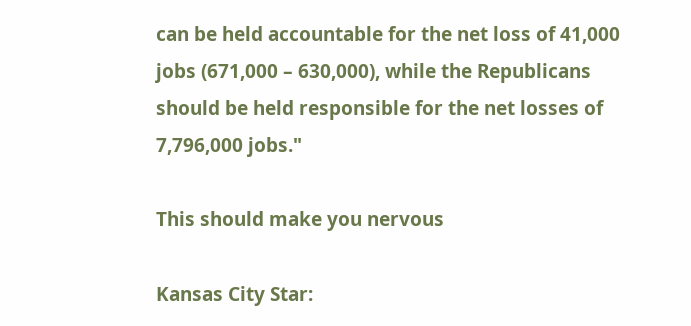can be held accountable for the net loss of 41,000 jobs (671,000 – 630,000), while the Republicans should be held responsible for the net losses of 7,796,000 jobs."

This should make you nervous

Kansas City Star: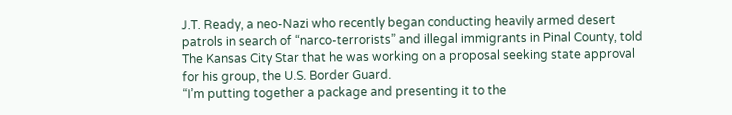J.T. Ready, a neo-Nazi who recently began conducting heavily armed desert patrols in search of “narco-terrorists” and illegal immigrants in Pinal County, told The Kansas City Star that he was working on a proposal seeking state approval for his group, the U.S. Border Guard.
“I’m putting together a package and presenting it to the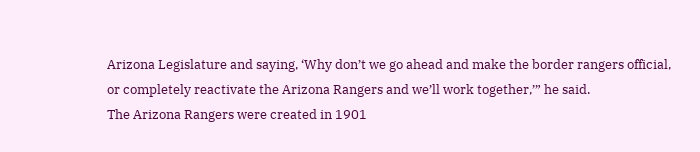Arizona Legislature and saying, ‘Why don’t we go ahead and make the border rangers official, or completely reactivate the Arizona Rangers and we’ll work together,’” he said.
The Arizona Rangers were created in 1901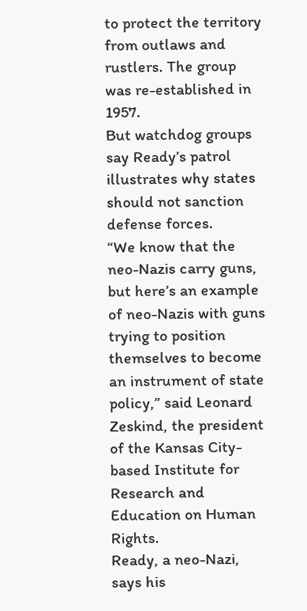to protect the territory from outlaws and rustlers. The group was re-established in 1957.
But watchdog groups say Ready’s patrol illustrates why states should not sanction defense forces.
“We know that the neo-Nazis carry guns, but here’s an example of neo-Nazis with guns trying to position themselves to become an instrument of state policy,” said Leonard Zeskind, the president of the Kansas City-based Institute for Research and Education on Human Rights.
Ready, a neo-Nazi, says his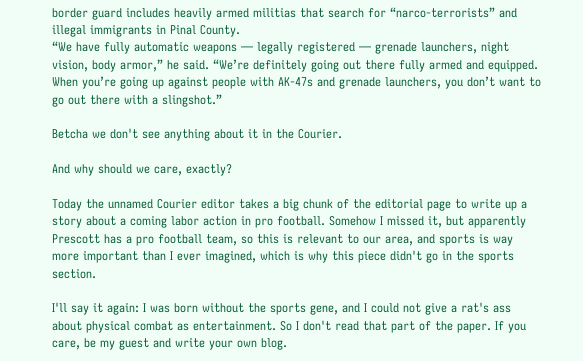border guard includes heavily armed militias that search for “narco-terrorists” and illegal immigrants in Pinal County.
“We have fully automatic weapons — legally registered — grenade launchers, night vision, body armor,” he said. “We’re definitely going out there fully armed and equipped. When you’re going up against people with AK-47s and grenade launchers, you don’t want to go out there with a slingshot.”

Betcha we don't see anything about it in the Courier.

And why should we care, exactly?

Today the unnamed Courier editor takes a big chunk of the editorial page to write up a story about a coming labor action in pro football. Somehow I missed it, but apparently Prescott has a pro football team, so this is relevant to our area, and sports is way more important than I ever imagined, which is why this piece didn't go in the sports section.

I'll say it again: I was born without the sports gene, and I could not give a rat's ass about physical combat as entertainment. So I don't read that part of the paper. If you care, be my guest and write your own blog.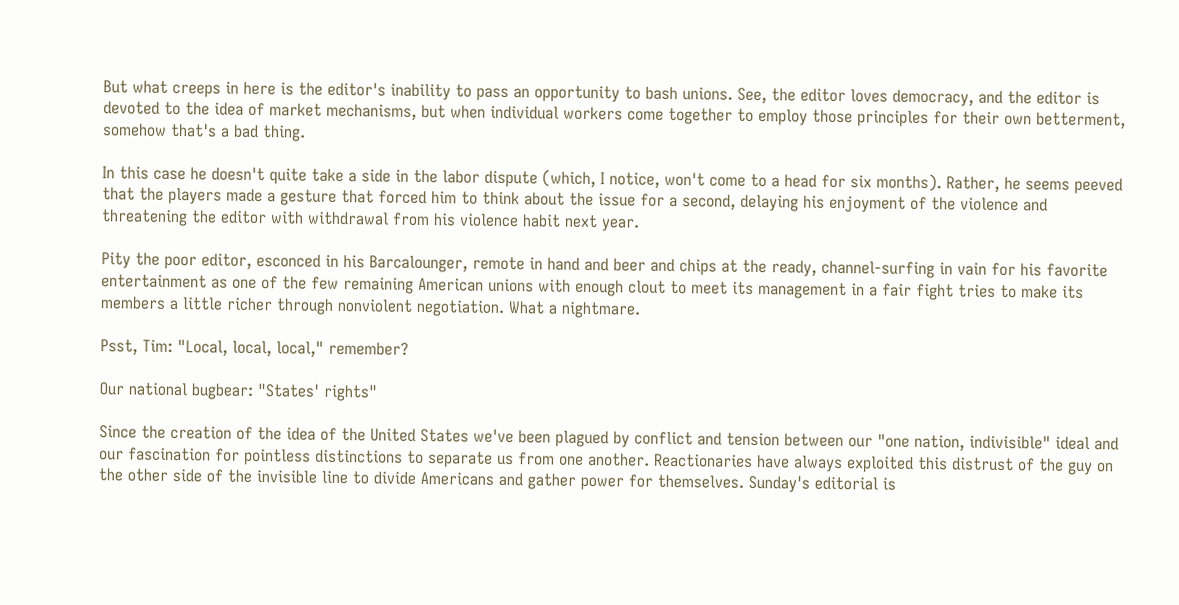But what creeps in here is the editor's inability to pass an opportunity to bash unions. See, the editor loves democracy, and the editor is devoted to the idea of market mechanisms, but when individual workers come together to employ those principles for their own betterment, somehow that's a bad thing.

In this case he doesn't quite take a side in the labor dispute (which, I notice, won't come to a head for six months). Rather, he seems peeved that the players made a gesture that forced him to think about the issue for a second, delaying his enjoyment of the violence and threatening the editor with withdrawal from his violence habit next year.

Pity the poor editor, esconced in his Barcalounger, remote in hand and beer and chips at the ready, channel-surfing in vain for his favorite entertainment as one of the few remaining American unions with enough clout to meet its management in a fair fight tries to make its members a little richer through nonviolent negotiation. What a nightmare.

Psst, Tim: "Local, local, local," remember?

Our national bugbear: "States' rights"

Since the creation of the idea of the United States we've been plagued by conflict and tension between our "one nation, indivisible" ideal and our fascination for pointless distinctions to separate us from one another. Reactionaries have always exploited this distrust of the guy on the other side of the invisible line to divide Americans and gather power for themselves. Sunday's editorial is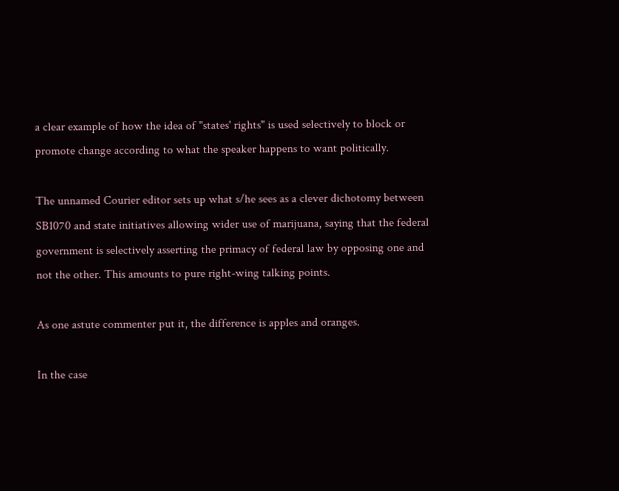a clear example of how the idea of "states' rights" is used selectively to block or promote change according to what the speaker happens to want politically.

The unnamed Courier editor sets up what s/he sees as a clever dichotomy between SB1070 and state initiatives allowing wider use of marijuana, saying that the federal government is selectively asserting the primacy of federal law by opposing one and not the other. This amounts to pure right-wing talking points.

As one astute commenter put it, the difference is apples and oranges.

In the case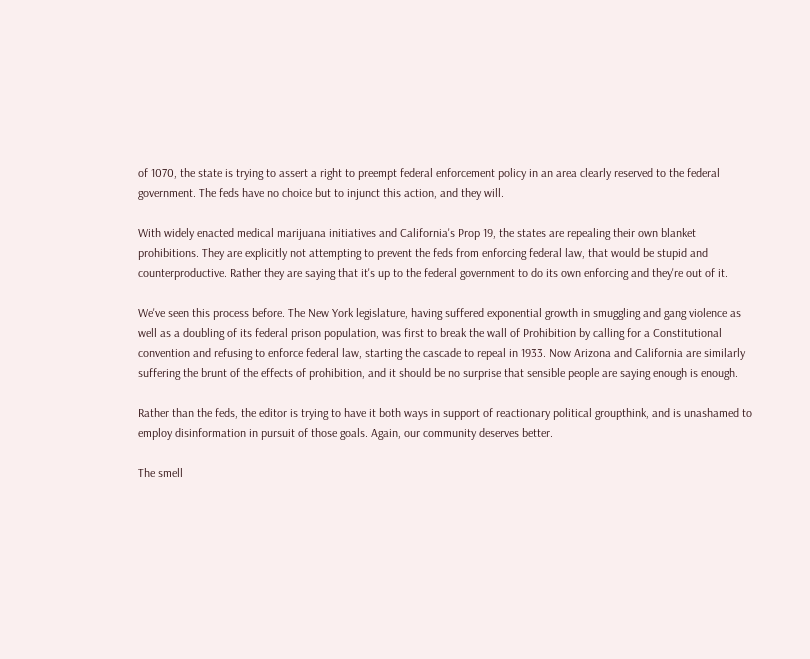of 1070, the state is trying to assert a right to preempt federal enforcement policy in an area clearly reserved to the federal government. The feds have no choice but to injunct this action, and they will.

With widely enacted medical marijuana initiatives and California's Prop 19, the states are repealing their own blanket prohibitions. They are explicitly not attempting to prevent the feds from enforcing federal law, that would be stupid and counterproductive. Rather they are saying that it's up to the federal government to do its own enforcing and they're out of it.

We've seen this process before. The New York legislature, having suffered exponential growth in smuggling and gang violence as well as a doubling of its federal prison population, was first to break the wall of Prohibition by calling for a Constitutional convention and refusing to enforce federal law, starting the cascade to repeal in 1933. Now Arizona and California are similarly suffering the brunt of the effects of prohibition, and it should be no surprise that sensible people are saying enough is enough.

Rather than the feds, the editor is trying to have it both ways in support of reactionary political groupthink, and is unashamed to employ disinformation in pursuit of those goals. Again, our community deserves better.

The smell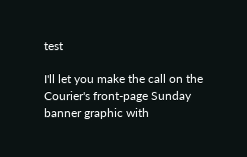test

I'll let you make the call on the Courier's front-page Sunday banner graphic with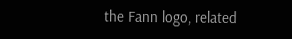the Fann logo, related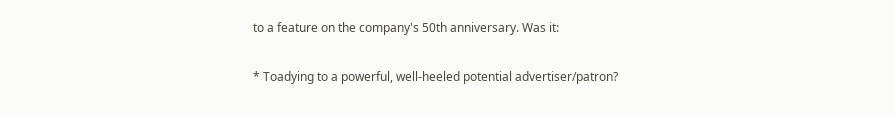to a feature on the company's 50th anniversary. Was it:

* Toadying to a powerful, well-heeled potential advertiser/patron?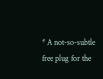* A not-so-subtle free plug for the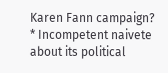Karen Fann campaign?
* Incompetent naivete about its political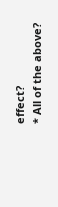effect?
* All of the above?